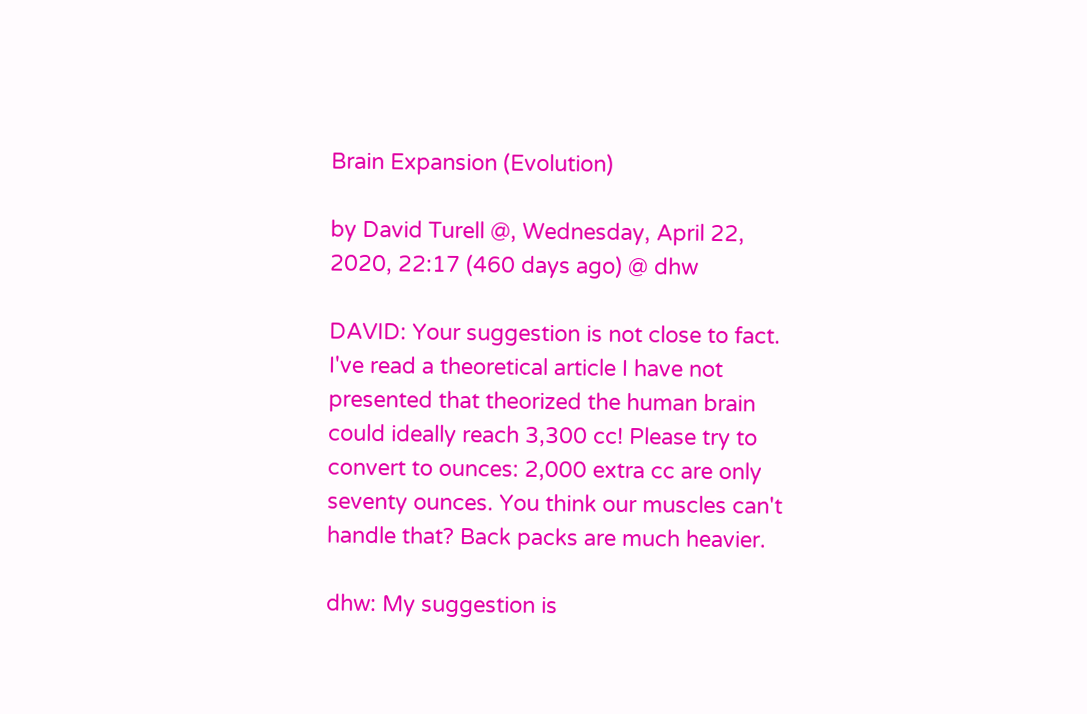Brain Expansion (Evolution)

by David Turell @, Wednesday, April 22, 2020, 22:17 (460 days ago) @ dhw

DAVID: Your suggestion is not close to fact. I've read a theoretical article I have not presented that theorized the human brain could ideally reach 3,300 cc! Please try to convert to ounces: 2,000 extra cc are only seventy ounces. You think our muscles can't handle that? Back packs are much heavier.

dhw: My suggestion is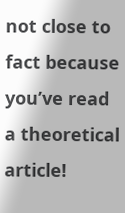not close to fact because you’ve read a theoretical article!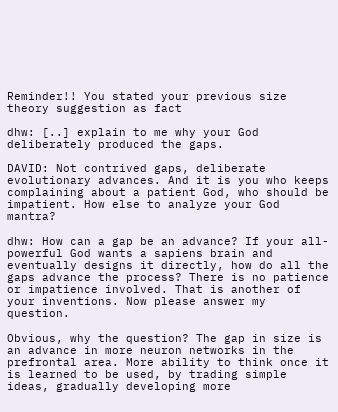Reminder!! You stated your previous size theory suggestion as fact

dhw: [..] explain to me why your God deliberately produced the gaps.

DAVID: Not contrived gaps, deliberate evolutionary advances. And it is you who keeps complaining about a patient God, who should be impatient. How else to analyze your God mantra?

dhw: How can a gap be an advance? If your all-powerful God wants a sapiens brain and eventually designs it directly, how do all the gaps advance the process? There is no patience or impatience involved. That is another of your inventions. Now please answer my question.

Obvious, why the question? The gap in size is an advance in more neuron networks in the prefrontal area. More ability to think once it is learned to be used, by trading simple ideas, gradually developing more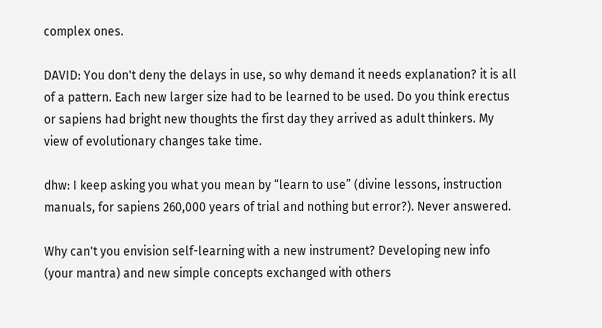complex ones.

DAVID: You don't deny the delays in use, so why demand it needs explanation? it is all of a pattern. Each new larger size had to be learned to be used. Do you think erectus or sapiens had bright new thoughts the first day they arrived as adult thinkers. My view of evolutionary changes take time.

dhw: I keep asking you what you mean by “learn to use” (divine lessons, instruction manuals, for sapiens 260,000 years of trial and nothing but error?). Never answered.

Why can't you envision self-learning with a new instrument? Developing new info (your mantra) and new simple concepts exchanged with others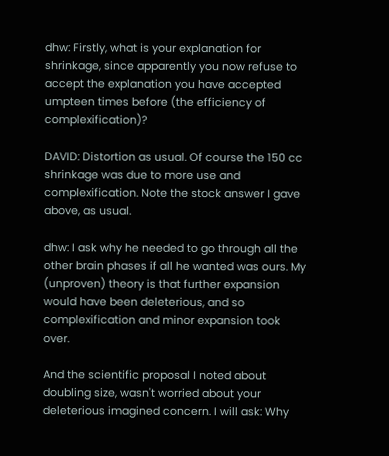dhw: Firstly, what is your explanation for shrinkage, since apparently you now refuse to accept the explanation you have accepted umpteen times before (the efficiency of complexification)?

DAVID: Distortion as usual. Of course the 150 cc shrinkage was due to more use and complexification. Note the stock answer I gave above, as usual.

dhw: I ask why he needed to go through all the other brain phases if all he wanted was ours. My (unproven) theory is that further expansion would have been deleterious, and so complexification and minor expansion took over.

And the scientific proposal I noted about doubling size, wasn't worried about your deleterious imagined concern. I will ask: Why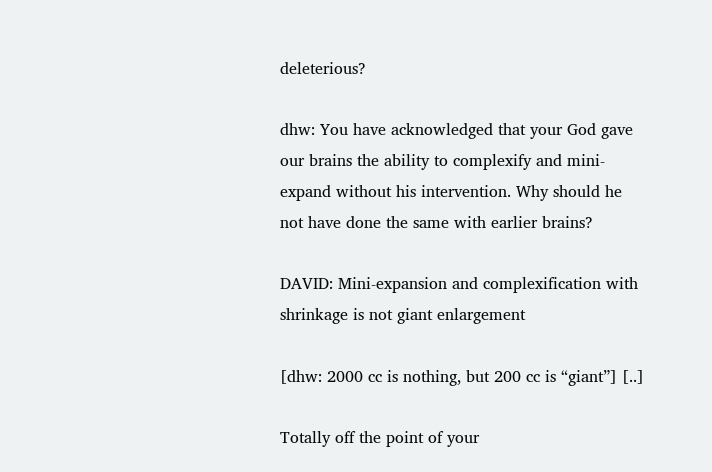deleterious?

dhw: You have acknowledged that your God gave our brains the ability to complexify and mini-expand without his intervention. Why should he not have done the same with earlier brains?

DAVID: Mini-expansion and complexification with shrinkage is not giant enlargement

[dhw: 2000 cc is nothing, but 200 cc is “giant”] [..]

Totally off the point of your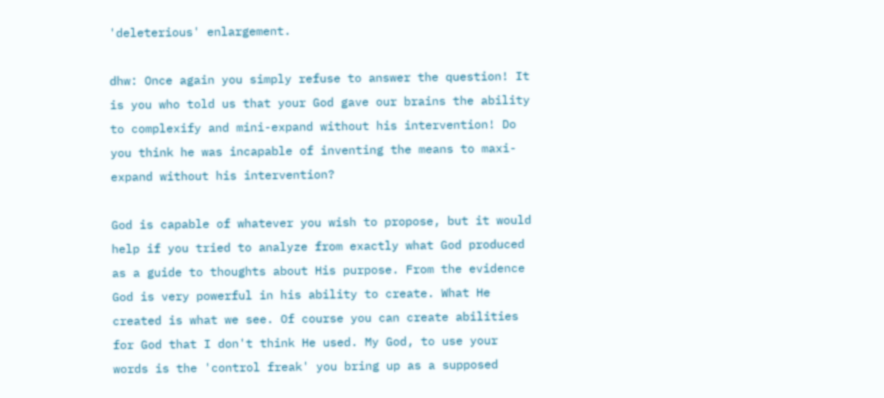'deleterious' enlargement.

dhw: Once again you simply refuse to answer the question! It is you who told us that your God gave our brains the ability to complexify and mini-expand without his intervention! Do you think he was incapable of inventing the means to maxi-expand without his intervention?

God is capable of whatever you wish to propose, but it would help if you tried to analyze from exactly what God produced as a guide to thoughts about His purpose. From the evidence God is very powerful in his ability to create. What He created is what we see. Of course you can create abilities for God that I don't think He used. My God, to use your words is the 'control freak' you bring up as a supposed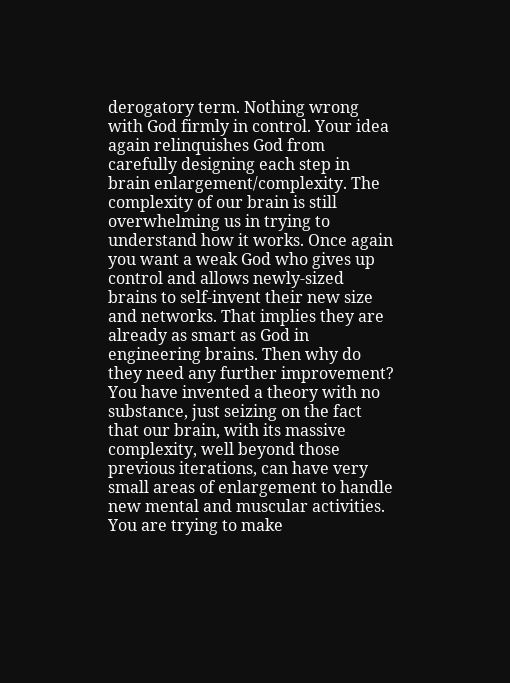derogatory term. Nothing wrong with God firmly in control. Your idea again relinquishes God from carefully designing each step in brain enlargement/complexity. The complexity of our brain is still overwhelming us in trying to understand how it works. Once again you want a weak God who gives up control and allows newly-sized brains to self-invent their new size and networks. That implies they are already as smart as God in engineering brains. Then why do they need any further improvement? You have invented a theory with no substance, just seizing on the fact that our brain, with its massive complexity, well beyond those previous iterations, can have very small areas of enlargement to handle new mental and muscular activities. You are trying to make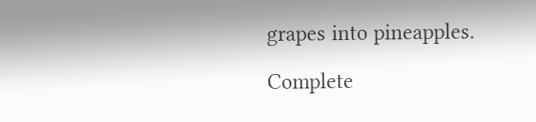grapes into pineapples.

Complete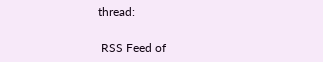thread:

 RSS Feed of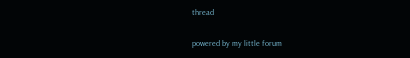thread

powered by my little forum